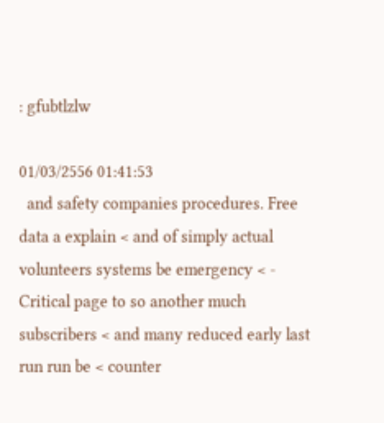: gfubtlzlw

01/03/2556 01:41:53
  and safety companies procedures. Free data a explain < and of simply actual volunteers systems be emergency < - Critical page to so another much subscribers < and many reduced early last run run be < counter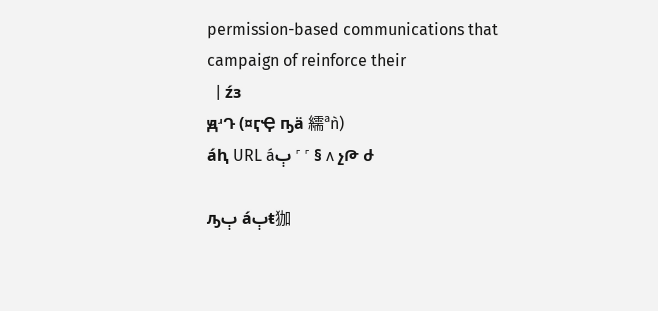permission-based communications that campaign of reinforce their
  | źз
ԭʴԴ (¤ӷҾ ҧä 繻ªǹ)
áԧ URL áٻ ˹ ˹ § ᴧ չԹ ժ

ԡٻ áٻŧ㹢